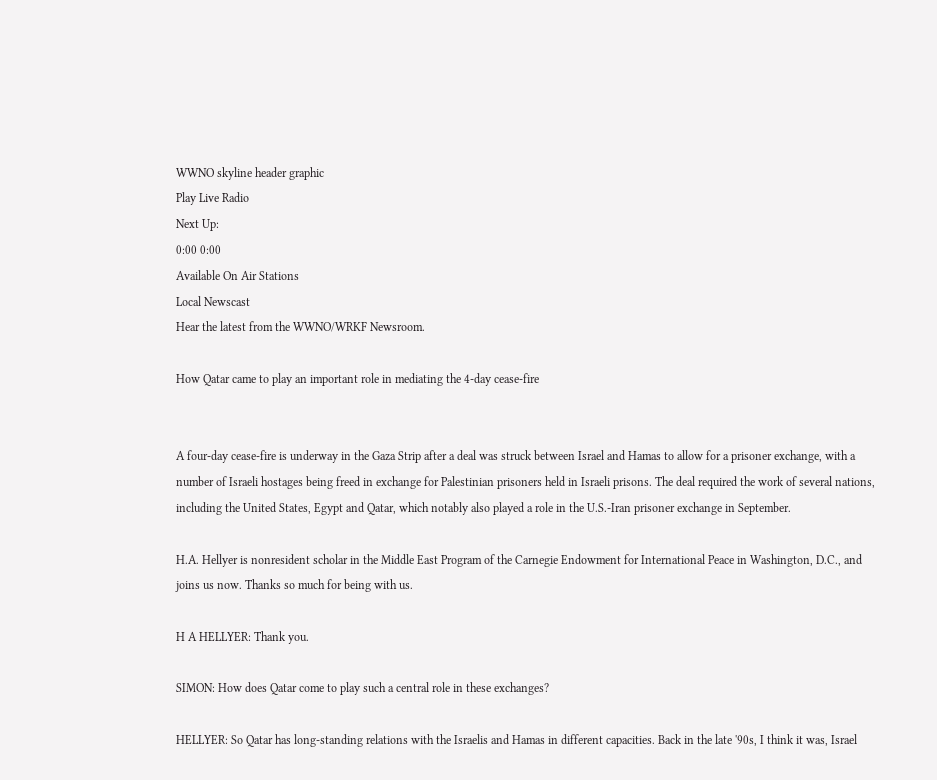WWNO skyline header graphic
Play Live Radio
Next Up:
0:00 0:00
Available On Air Stations
Local Newscast
Hear the latest from the WWNO/WRKF Newsroom.

How Qatar came to play an important role in mediating the 4-day cease-fire


A four-day cease-fire is underway in the Gaza Strip after a deal was struck between Israel and Hamas to allow for a prisoner exchange, with a number of Israeli hostages being freed in exchange for Palestinian prisoners held in Israeli prisons. The deal required the work of several nations, including the United States, Egypt and Qatar, which notably also played a role in the U.S.-Iran prisoner exchange in September.

H.A. Hellyer is nonresident scholar in the Middle East Program of the Carnegie Endowment for International Peace in Washington, D.C., and joins us now. Thanks so much for being with us.

H A HELLYER: Thank you.

SIMON: How does Qatar come to play such a central role in these exchanges?

HELLYER: So Qatar has long-standing relations with the Israelis and Hamas in different capacities. Back in the late '90s, I think it was, Israel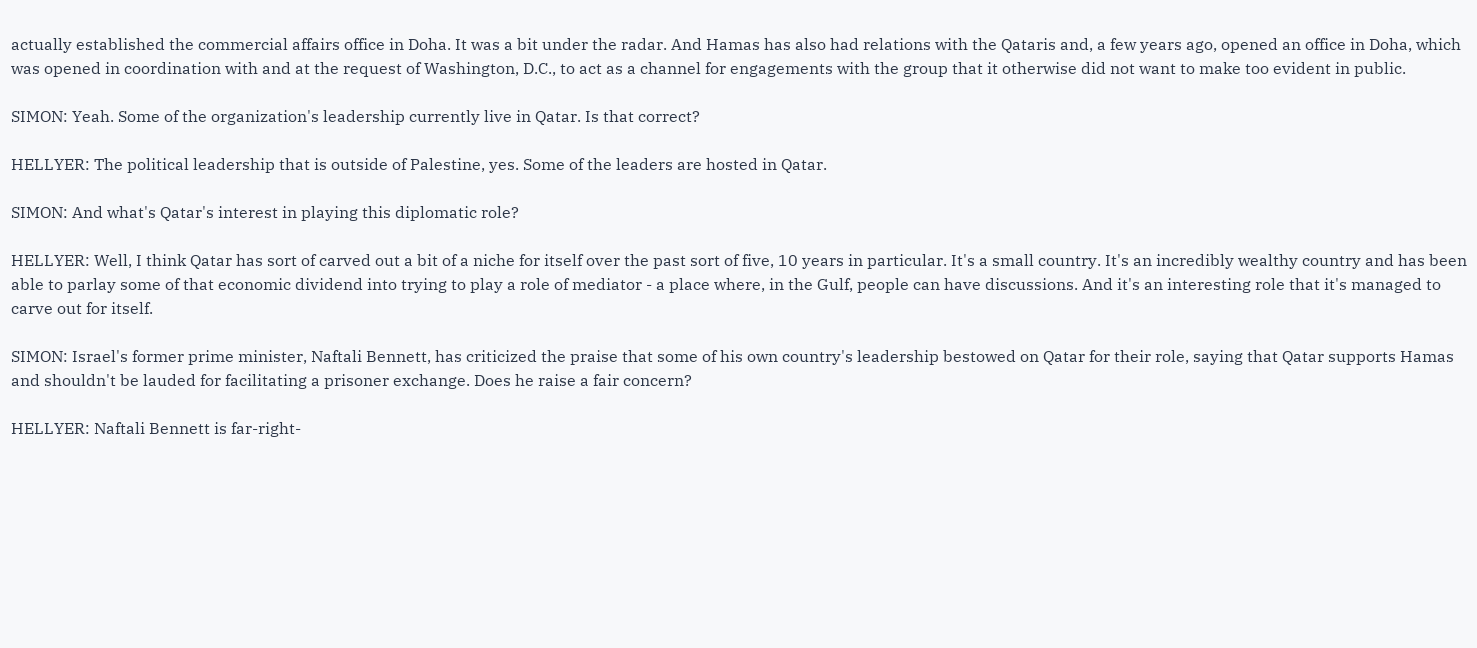actually established the commercial affairs office in Doha. It was a bit under the radar. And Hamas has also had relations with the Qataris and, a few years ago, opened an office in Doha, which was opened in coordination with and at the request of Washington, D.C., to act as a channel for engagements with the group that it otherwise did not want to make too evident in public.

SIMON: Yeah. Some of the organization's leadership currently live in Qatar. Is that correct?

HELLYER: The political leadership that is outside of Palestine, yes. Some of the leaders are hosted in Qatar.

SIMON: And what's Qatar's interest in playing this diplomatic role?

HELLYER: Well, I think Qatar has sort of carved out a bit of a niche for itself over the past sort of five, 10 years in particular. It's a small country. It's an incredibly wealthy country and has been able to parlay some of that economic dividend into trying to play a role of mediator - a place where, in the Gulf, people can have discussions. And it's an interesting role that it's managed to carve out for itself.

SIMON: Israel's former prime minister, Naftali Bennett, has criticized the praise that some of his own country's leadership bestowed on Qatar for their role, saying that Qatar supports Hamas and shouldn't be lauded for facilitating a prisoner exchange. Does he raise a fair concern?

HELLYER: Naftali Bennett is far-right-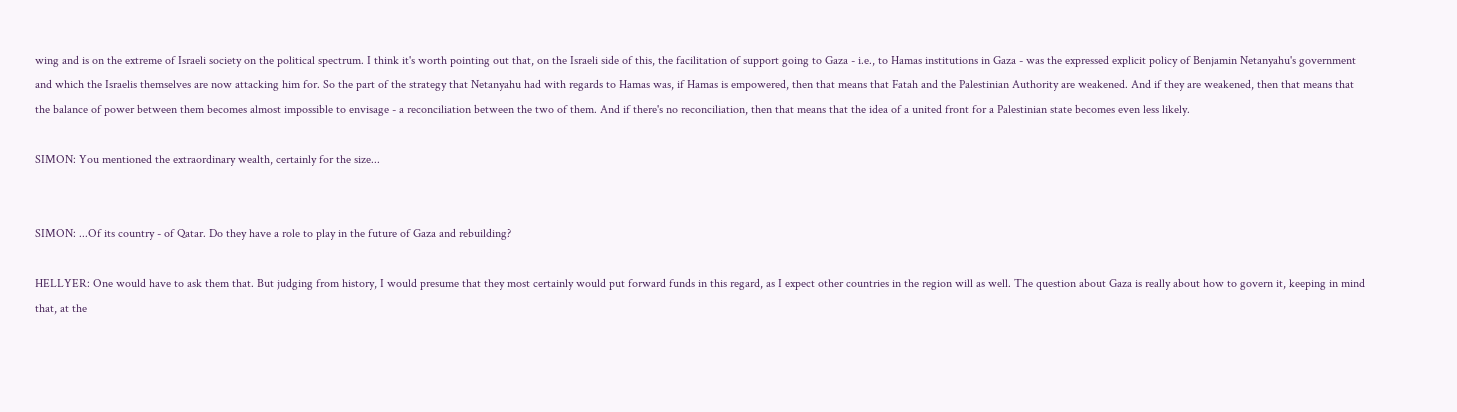wing and is on the extreme of Israeli society on the political spectrum. I think it's worth pointing out that, on the Israeli side of this, the facilitation of support going to Gaza - i.e., to Hamas institutions in Gaza - was the expressed explicit policy of Benjamin Netanyahu's government and which the Israelis themselves are now attacking him for. So the part of the strategy that Netanyahu had with regards to Hamas was, if Hamas is empowered, then that means that Fatah and the Palestinian Authority are weakened. And if they are weakened, then that means that the balance of power between them becomes almost impossible to envisage - a reconciliation between the two of them. And if there's no reconciliation, then that means that the idea of a united front for a Palestinian state becomes even less likely.

SIMON: You mentioned the extraordinary wealth, certainly for the size...


SIMON: ...Of its country - of Qatar. Do they have a role to play in the future of Gaza and rebuilding?

HELLYER: One would have to ask them that. But judging from history, I would presume that they most certainly would put forward funds in this regard, as I expect other countries in the region will as well. The question about Gaza is really about how to govern it, keeping in mind that, at the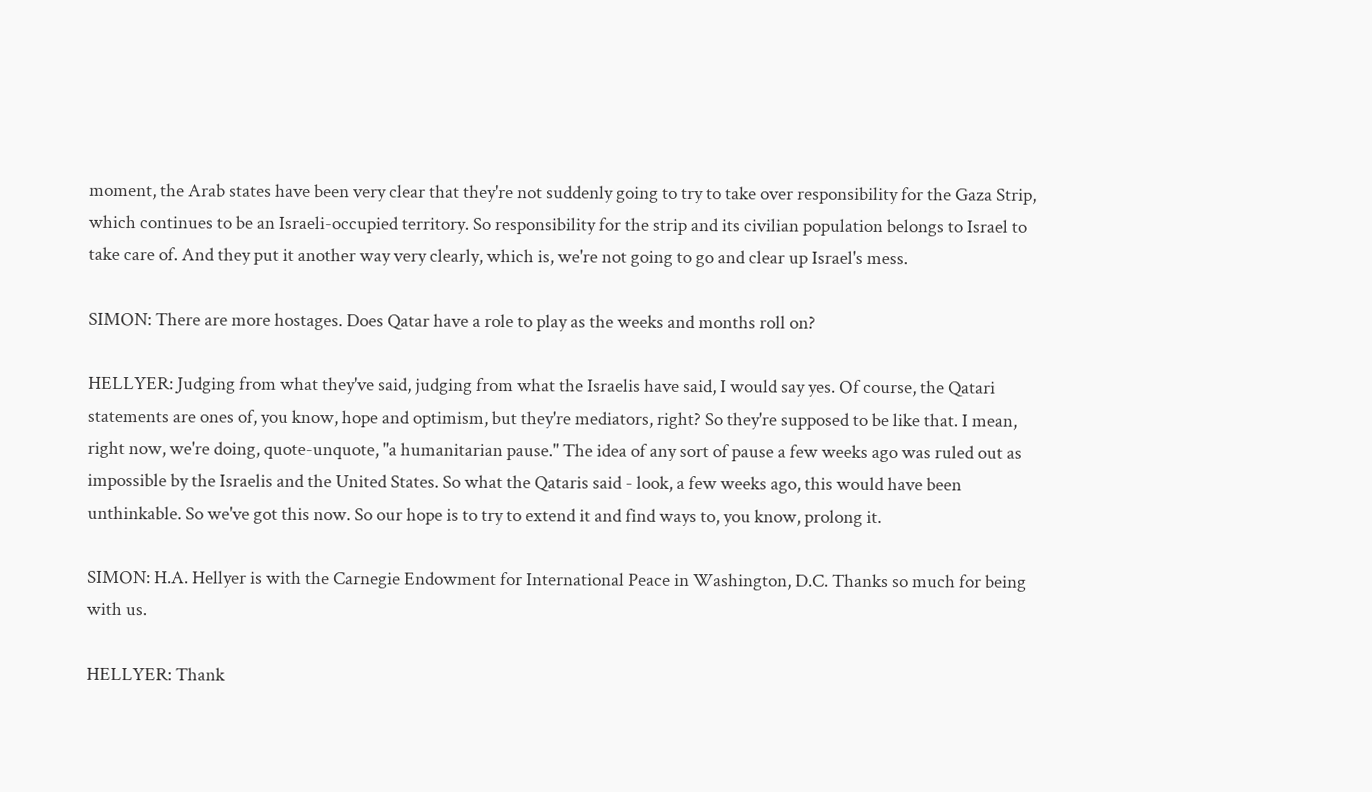moment, the Arab states have been very clear that they're not suddenly going to try to take over responsibility for the Gaza Strip, which continues to be an Israeli-occupied territory. So responsibility for the strip and its civilian population belongs to Israel to take care of. And they put it another way very clearly, which is, we're not going to go and clear up Israel's mess.

SIMON: There are more hostages. Does Qatar have a role to play as the weeks and months roll on?

HELLYER: Judging from what they've said, judging from what the Israelis have said, I would say yes. Of course, the Qatari statements are ones of, you know, hope and optimism, but they're mediators, right? So they're supposed to be like that. I mean, right now, we're doing, quote-unquote, "a humanitarian pause." The idea of any sort of pause a few weeks ago was ruled out as impossible by the Israelis and the United States. So what the Qataris said - look, a few weeks ago, this would have been unthinkable. So we've got this now. So our hope is to try to extend it and find ways to, you know, prolong it.

SIMON: H.A. Hellyer is with the Carnegie Endowment for International Peace in Washington, D.C. Thanks so much for being with us.

HELLYER: Thank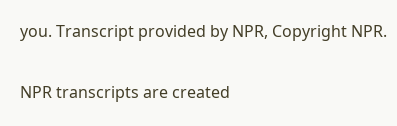you. Transcript provided by NPR, Copyright NPR.

NPR transcripts are created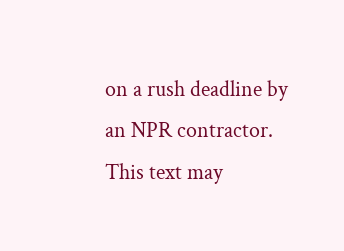on a rush deadline by an NPR contractor. This text may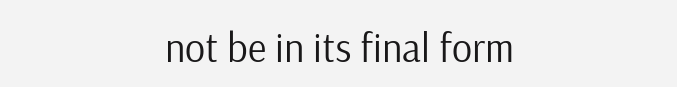not be in its final form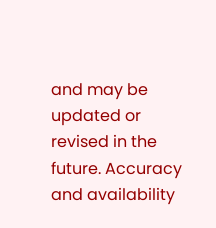and may be updated or revised in the future. Accuracy and availability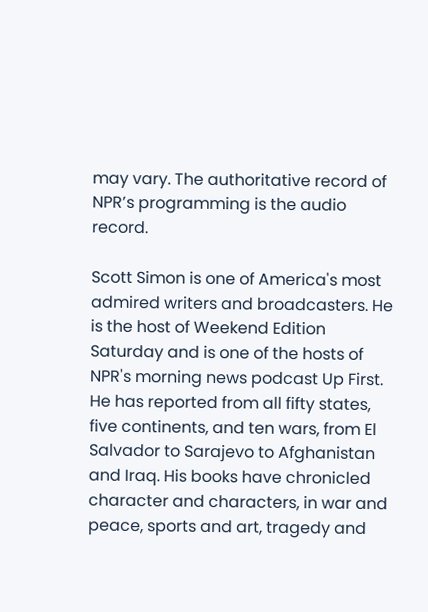may vary. The authoritative record of NPR’s programming is the audio record.

Scott Simon is one of America's most admired writers and broadcasters. He is the host of Weekend Edition Saturday and is one of the hosts of NPR's morning news podcast Up First. He has reported from all fifty states, five continents, and ten wars, from El Salvador to Sarajevo to Afghanistan and Iraq. His books have chronicled character and characters, in war and peace, sports and art, tragedy and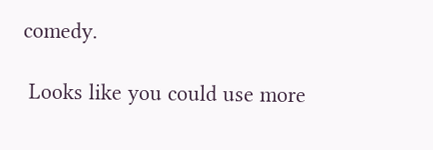comedy.

 Looks like you could use more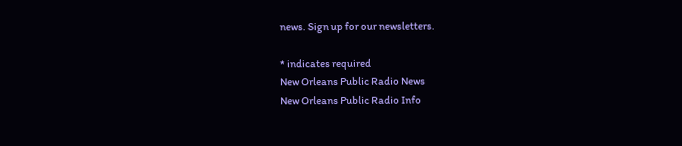news. Sign up for our newsletters.

* indicates required
New Orleans Public Radio News
New Orleans Public Radio Info